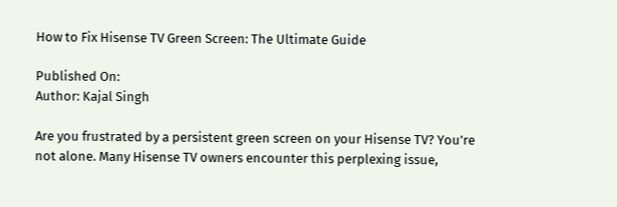How to Fix Hisense TV Green Screen: The Ultimate Guide

Published On:
Author: Kajal Singh

Are you frustrated by a persistent green screen on your Hisense TV? You’re not alone. Many Hisense TV owners encounter this perplexing issue,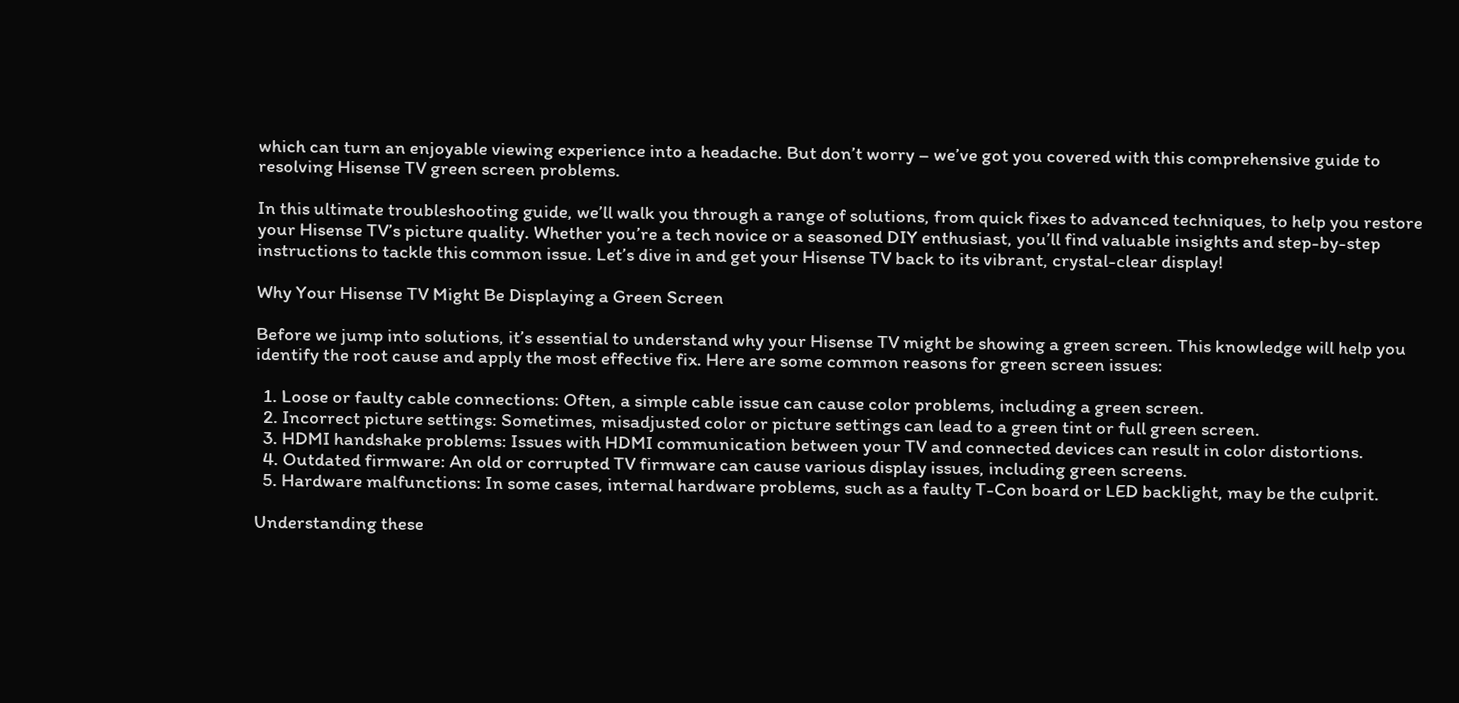which can turn an enjoyable viewing experience into a headache. But don’t worry – we’ve got you covered with this comprehensive guide to resolving Hisense TV green screen problems.

In this ultimate troubleshooting guide, we’ll walk you through a range of solutions, from quick fixes to advanced techniques, to help you restore your Hisense TV’s picture quality. Whether you’re a tech novice or a seasoned DIY enthusiast, you’ll find valuable insights and step-by-step instructions to tackle this common issue. Let’s dive in and get your Hisense TV back to its vibrant, crystal-clear display!

Why Your Hisense TV Might Be Displaying a Green Screen

Before we jump into solutions, it’s essential to understand why your Hisense TV might be showing a green screen. This knowledge will help you identify the root cause and apply the most effective fix. Here are some common reasons for green screen issues:

  1. Loose or faulty cable connections: Often, a simple cable issue can cause color problems, including a green screen.
  2. Incorrect picture settings: Sometimes, misadjusted color or picture settings can lead to a green tint or full green screen.
  3. HDMI handshake problems: Issues with HDMI communication between your TV and connected devices can result in color distortions.
  4. Outdated firmware: An old or corrupted TV firmware can cause various display issues, including green screens.
  5. Hardware malfunctions: In some cases, internal hardware problems, such as a faulty T-Con board or LED backlight, may be the culprit.

Understanding these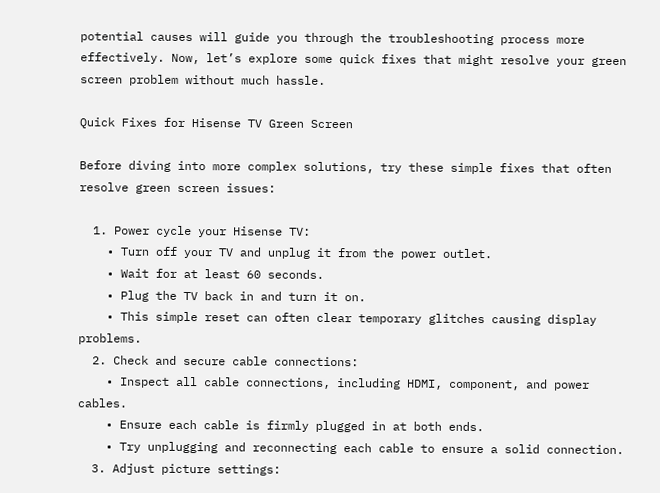potential causes will guide you through the troubleshooting process more effectively. Now, let’s explore some quick fixes that might resolve your green screen problem without much hassle.

Quick Fixes for Hisense TV Green Screen

Before diving into more complex solutions, try these simple fixes that often resolve green screen issues:

  1. Power cycle your Hisense TV:
    • Turn off your TV and unplug it from the power outlet.
    • Wait for at least 60 seconds.
    • Plug the TV back in and turn it on.
    • This simple reset can often clear temporary glitches causing display problems.
  2. Check and secure cable connections:
    • Inspect all cable connections, including HDMI, component, and power cables.
    • Ensure each cable is firmly plugged in at both ends.
    • Try unplugging and reconnecting each cable to ensure a solid connection.
  3. Adjust picture settings: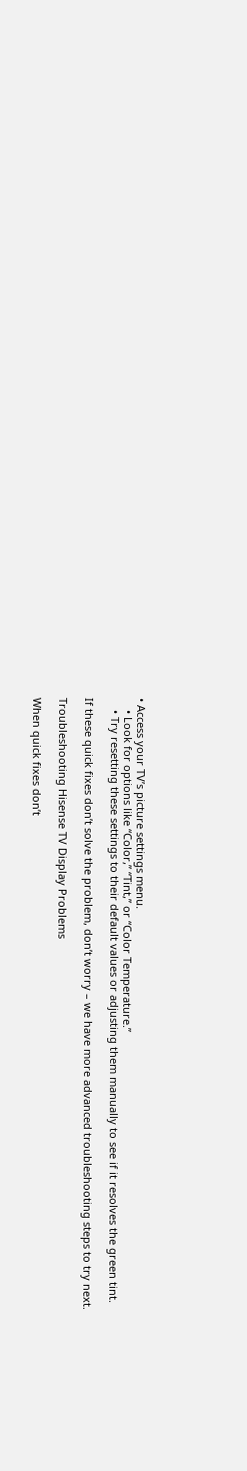• Access your TV’s picture settings menu.
    • Look for options like “Color,” “Tint,” or “Color Temperature.”
    • Try resetting these settings to their default values or adjusting them manually to see if it resolves the green tint.

If these quick fixes don’t solve the problem, don’t worry – we have more advanced troubleshooting steps to try next.

Troubleshooting Hisense TV Display Problems

When quick fixes don’t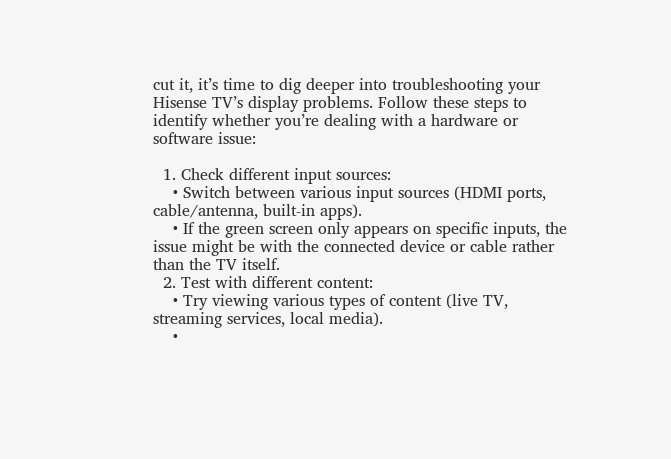cut it, it’s time to dig deeper into troubleshooting your Hisense TV’s display problems. Follow these steps to identify whether you’re dealing with a hardware or software issue:

  1. Check different input sources:
    • Switch between various input sources (HDMI ports, cable/antenna, built-in apps).
    • If the green screen only appears on specific inputs, the issue might be with the connected device or cable rather than the TV itself.
  2. Test with different content:
    • Try viewing various types of content (live TV, streaming services, local media).
    •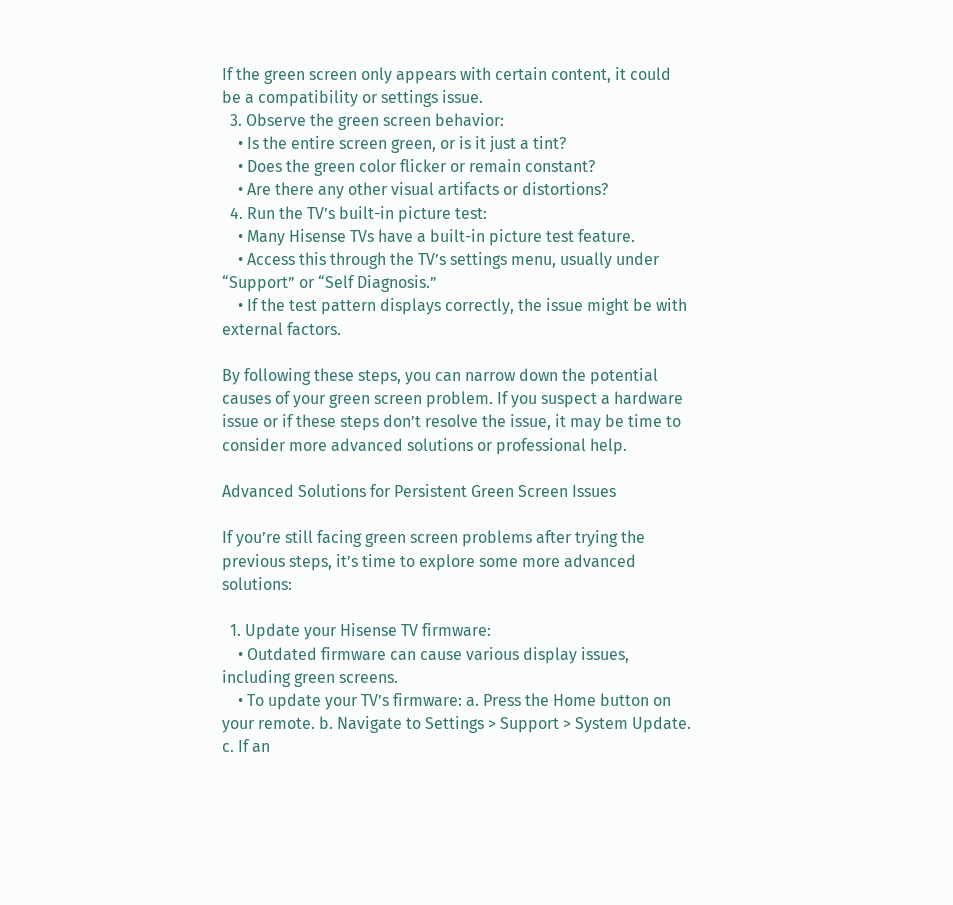If the green screen only appears with certain content, it could be a compatibility or settings issue.
  3. Observe the green screen behavior:
    • Is the entire screen green, or is it just a tint?
    • Does the green color flicker or remain constant?
    • Are there any other visual artifacts or distortions?
  4. Run the TV’s built-in picture test:
    • Many Hisense TVs have a built-in picture test feature.
    • Access this through the TV’s settings menu, usually under “Support” or “Self Diagnosis.”
    • If the test pattern displays correctly, the issue might be with external factors.

By following these steps, you can narrow down the potential causes of your green screen problem. If you suspect a hardware issue or if these steps don’t resolve the issue, it may be time to consider more advanced solutions or professional help.

Advanced Solutions for Persistent Green Screen Issues

If you’re still facing green screen problems after trying the previous steps, it’s time to explore some more advanced solutions:

  1. Update your Hisense TV firmware:
    • Outdated firmware can cause various display issues, including green screens.
    • To update your TV’s firmware: a. Press the Home button on your remote. b. Navigate to Settings > Support > System Update. c. If an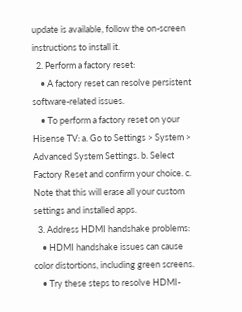update is available, follow the on-screen instructions to install it.
  2. Perform a factory reset:
    • A factory reset can resolve persistent software-related issues.
    • To perform a factory reset on your Hisense TV: a. Go to Settings > System > Advanced System Settings. b. Select Factory Reset and confirm your choice. c. Note that this will erase all your custom settings and installed apps.
  3. Address HDMI handshake problems:
    • HDMI handshake issues can cause color distortions, including green screens.
    • Try these steps to resolve HDMI-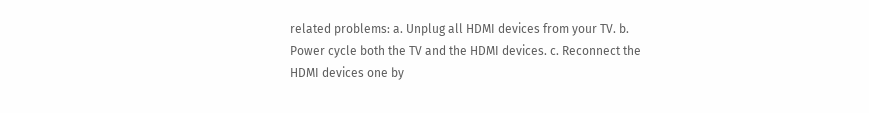related problems: a. Unplug all HDMI devices from your TV. b. Power cycle both the TV and the HDMI devices. c. Reconnect the HDMI devices one by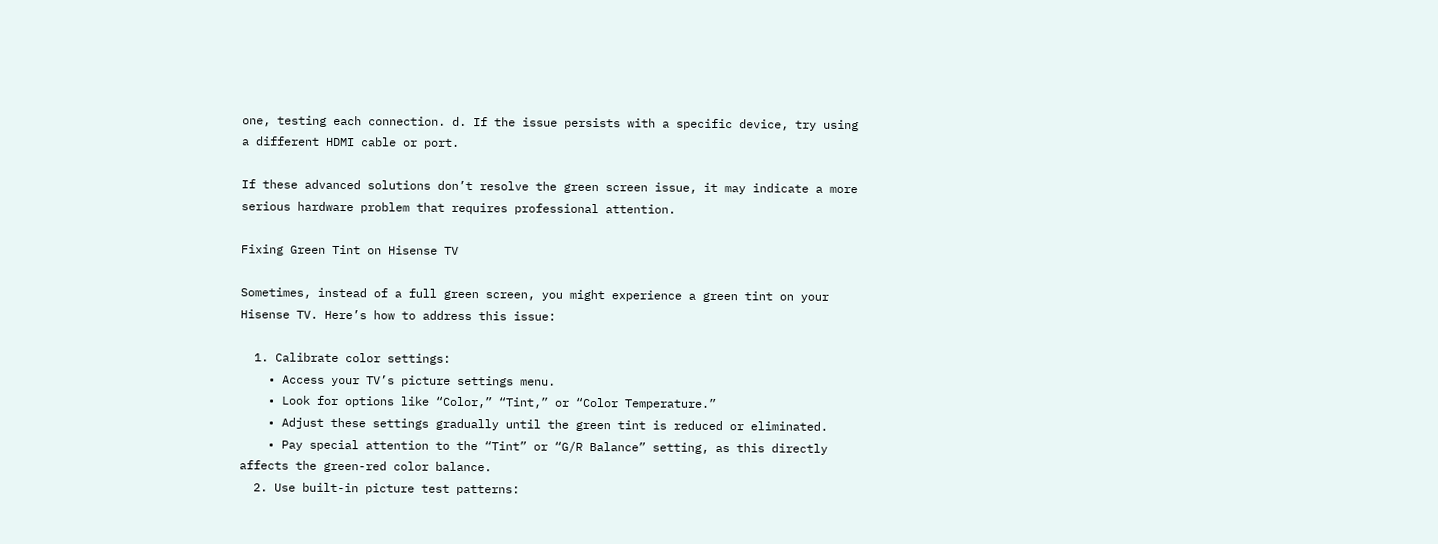one, testing each connection. d. If the issue persists with a specific device, try using a different HDMI cable or port.

If these advanced solutions don’t resolve the green screen issue, it may indicate a more serious hardware problem that requires professional attention.

Fixing Green Tint on Hisense TV

Sometimes, instead of a full green screen, you might experience a green tint on your Hisense TV. Here’s how to address this issue:

  1. Calibrate color settings:
    • Access your TV’s picture settings menu.
    • Look for options like “Color,” “Tint,” or “Color Temperature.”
    • Adjust these settings gradually until the green tint is reduced or eliminated.
    • Pay special attention to the “Tint” or “G/R Balance” setting, as this directly affects the green-red color balance.
  2. Use built-in picture test patterns: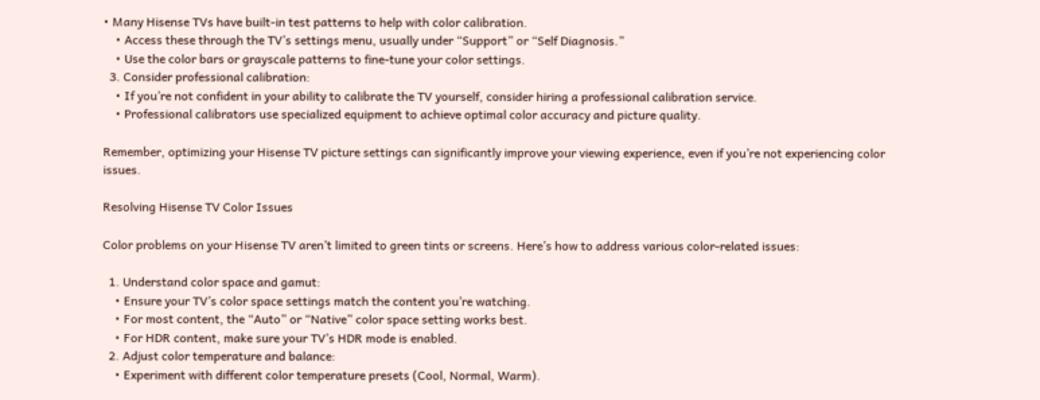• Many Hisense TVs have built-in test patterns to help with color calibration.
    • Access these through the TV’s settings menu, usually under “Support” or “Self Diagnosis.”
    • Use the color bars or grayscale patterns to fine-tune your color settings.
  3. Consider professional calibration:
    • If you’re not confident in your ability to calibrate the TV yourself, consider hiring a professional calibration service.
    • Professional calibrators use specialized equipment to achieve optimal color accuracy and picture quality.

Remember, optimizing your Hisense TV picture settings can significantly improve your viewing experience, even if you’re not experiencing color issues.

Resolving Hisense TV Color Issues

Color problems on your Hisense TV aren’t limited to green tints or screens. Here’s how to address various color-related issues:

  1. Understand color space and gamut:
    • Ensure your TV’s color space settings match the content you’re watching.
    • For most content, the “Auto” or “Native” color space setting works best.
    • For HDR content, make sure your TV’s HDR mode is enabled.
  2. Adjust color temperature and balance:
    • Experiment with different color temperature presets (Cool, Normal, Warm).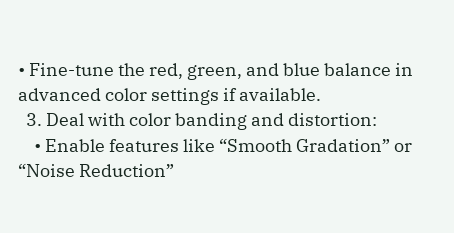• Fine-tune the red, green, and blue balance in advanced color settings if available.
  3. Deal with color banding and distortion:
    • Enable features like “Smooth Gradation” or “Noise Reduction”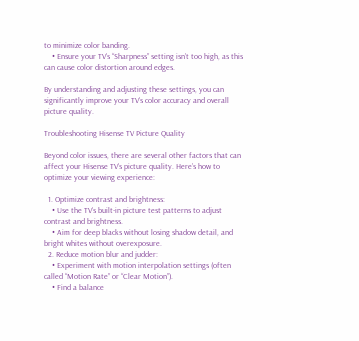to minimize color banding.
    • Ensure your TV’s “Sharpness” setting isn’t too high, as this can cause color distortion around edges.

By understanding and adjusting these settings, you can significantly improve your TV’s color accuracy and overall picture quality.

Troubleshooting Hisense TV Picture Quality

Beyond color issues, there are several other factors that can affect your Hisense TV’s picture quality. Here’s how to optimize your viewing experience:

  1. Optimize contrast and brightness:
    • Use the TV’s built-in picture test patterns to adjust contrast and brightness.
    • Aim for deep blacks without losing shadow detail, and bright whites without overexposure.
  2. Reduce motion blur and judder:
    • Experiment with motion interpolation settings (often called “Motion Rate” or “Clear Motion”).
    • Find a balance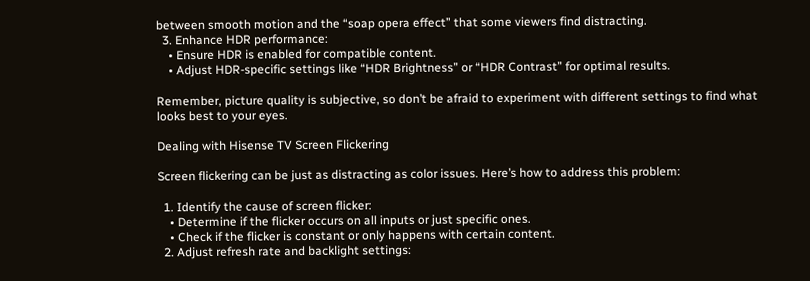between smooth motion and the “soap opera effect” that some viewers find distracting.
  3. Enhance HDR performance:
    • Ensure HDR is enabled for compatible content.
    • Adjust HDR-specific settings like “HDR Brightness” or “HDR Contrast” for optimal results.

Remember, picture quality is subjective, so don’t be afraid to experiment with different settings to find what looks best to your eyes.

Dealing with Hisense TV Screen Flickering

Screen flickering can be just as distracting as color issues. Here’s how to address this problem:

  1. Identify the cause of screen flicker:
    • Determine if the flicker occurs on all inputs or just specific ones.
    • Check if the flicker is constant or only happens with certain content.
  2. Adjust refresh rate and backlight settings: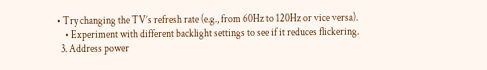• Try changing the TV’s refresh rate (e.g., from 60Hz to 120Hz or vice versa).
    • Experiment with different backlight settings to see if it reduces flickering.
  3. Address power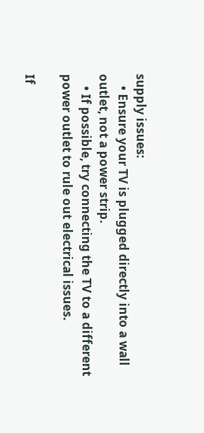supply issues:
    • Ensure your TV is plugged directly into a wall outlet, not a power strip.
    • If possible, try connecting the TV to a different power outlet to rule out electrical issues.

If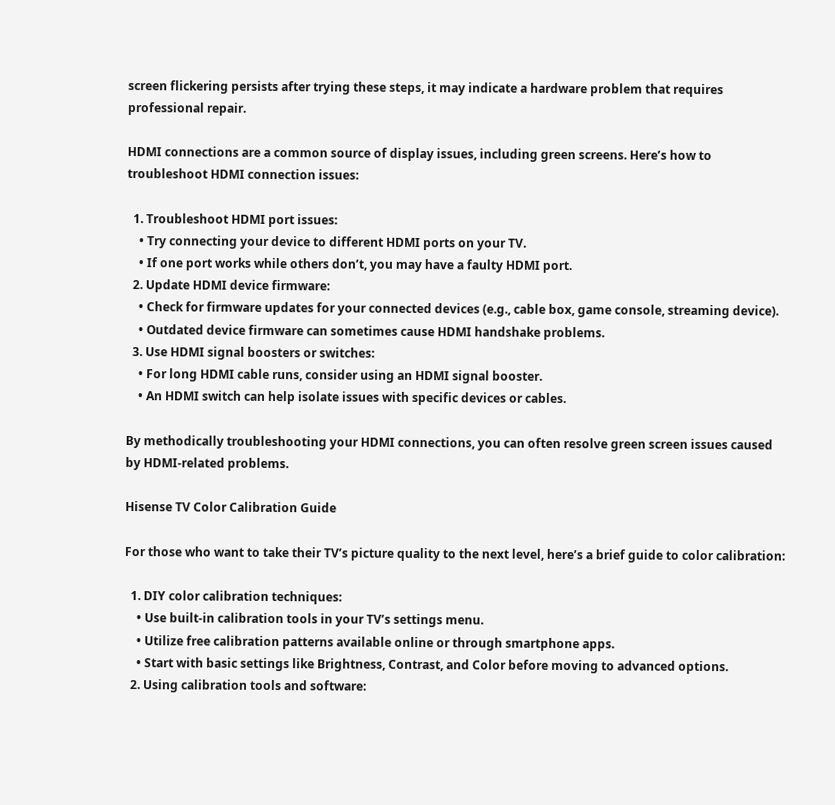screen flickering persists after trying these steps, it may indicate a hardware problem that requires professional repair.

HDMI connections are a common source of display issues, including green screens. Here’s how to troubleshoot HDMI connection issues:

  1. Troubleshoot HDMI port issues:
    • Try connecting your device to different HDMI ports on your TV.
    • If one port works while others don’t, you may have a faulty HDMI port.
  2. Update HDMI device firmware:
    • Check for firmware updates for your connected devices (e.g., cable box, game console, streaming device).
    • Outdated device firmware can sometimes cause HDMI handshake problems.
  3. Use HDMI signal boosters or switches:
    • For long HDMI cable runs, consider using an HDMI signal booster.
    • An HDMI switch can help isolate issues with specific devices or cables.

By methodically troubleshooting your HDMI connections, you can often resolve green screen issues caused by HDMI-related problems.

Hisense TV Color Calibration Guide

For those who want to take their TV’s picture quality to the next level, here’s a brief guide to color calibration:

  1. DIY color calibration techniques:
    • Use built-in calibration tools in your TV’s settings menu.
    • Utilize free calibration patterns available online or through smartphone apps.
    • Start with basic settings like Brightness, Contrast, and Color before moving to advanced options.
  2. Using calibration tools and software: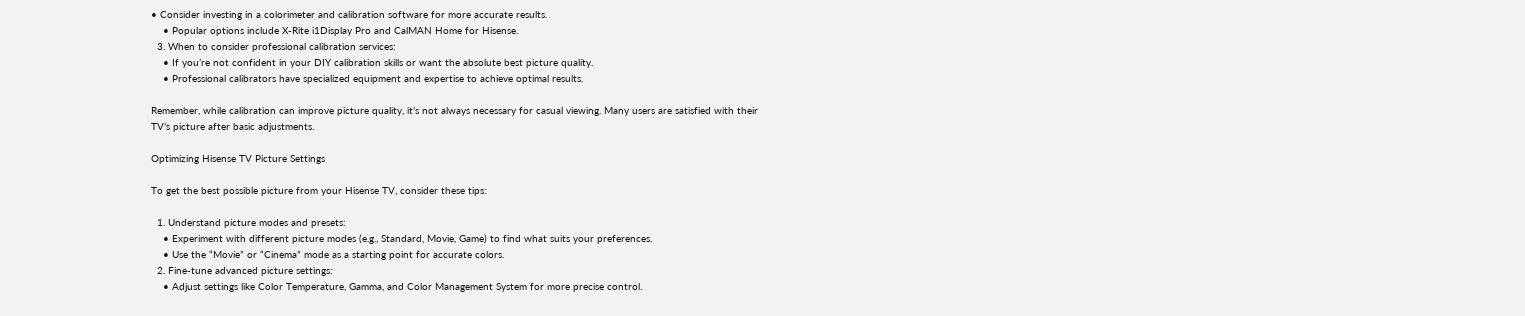• Consider investing in a colorimeter and calibration software for more accurate results.
    • Popular options include X-Rite i1Display Pro and CalMAN Home for Hisense.
  3. When to consider professional calibration services:
    • If you’re not confident in your DIY calibration skills or want the absolute best picture quality.
    • Professional calibrators have specialized equipment and expertise to achieve optimal results.

Remember, while calibration can improve picture quality, it’s not always necessary for casual viewing. Many users are satisfied with their TV’s picture after basic adjustments.

Optimizing Hisense TV Picture Settings

To get the best possible picture from your Hisense TV, consider these tips:

  1. Understand picture modes and presets:
    • Experiment with different picture modes (e.g., Standard, Movie, Game) to find what suits your preferences.
    • Use the “Movie” or “Cinema” mode as a starting point for accurate colors.
  2. Fine-tune advanced picture settings:
    • Adjust settings like Color Temperature, Gamma, and Color Management System for more precise control.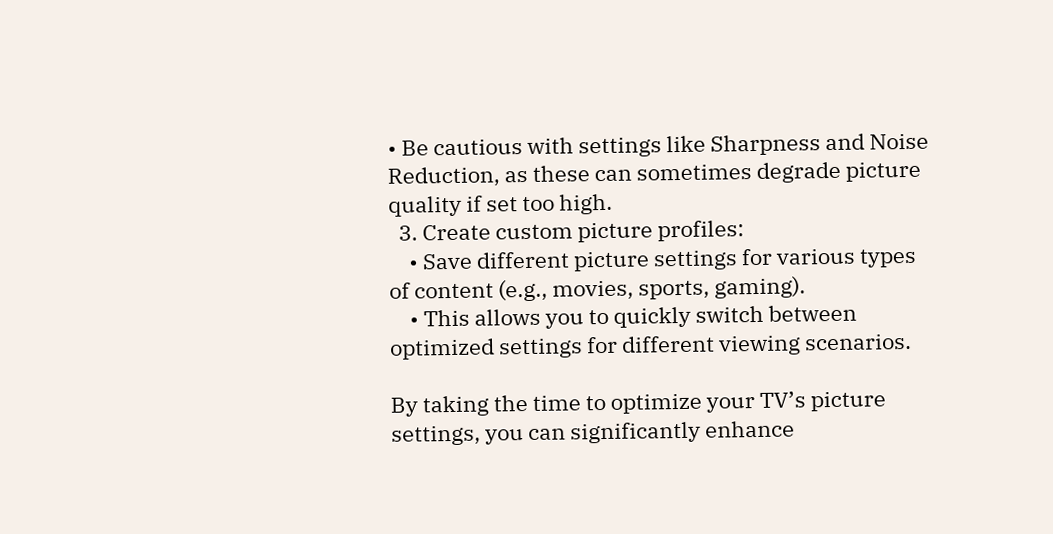• Be cautious with settings like Sharpness and Noise Reduction, as these can sometimes degrade picture quality if set too high.
  3. Create custom picture profiles:
    • Save different picture settings for various types of content (e.g., movies, sports, gaming).
    • This allows you to quickly switch between optimized settings for different viewing scenarios.

By taking the time to optimize your TV’s picture settings, you can significantly enhance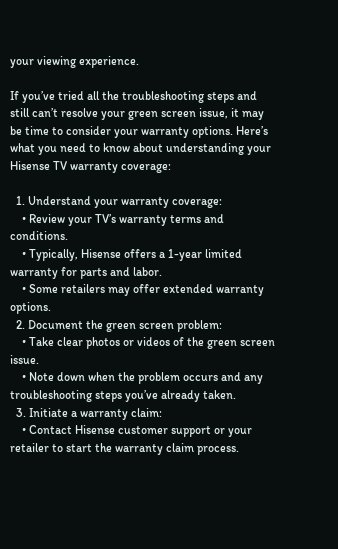your viewing experience.

If you’ve tried all the troubleshooting steps and still can’t resolve your green screen issue, it may be time to consider your warranty options. Here’s what you need to know about understanding your Hisense TV warranty coverage:

  1. Understand your warranty coverage:
    • Review your TV’s warranty terms and conditions.
    • Typically, Hisense offers a 1-year limited warranty for parts and labor.
    • Some retailers may offer extended warranty options.
  2. Document the green screen problem:
    • Take clear photos or videos of the green screen issue.
    • Note down when the problem occurs and any troubleshooting steps you’ve already taken.
  3. Initiate a warranty claim:
    • Contact Hisense customer support or your retailer to start the warranty claim process.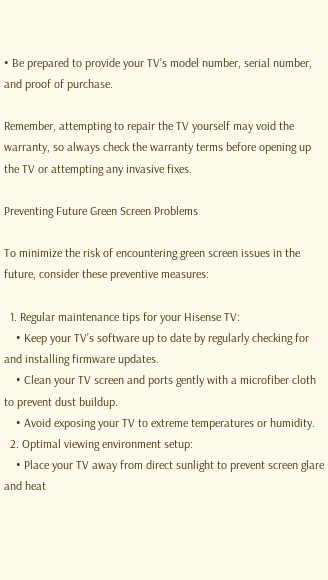• Be prepared to provide your TV’s model number, serial number, and proof of purchase.

Remember, attempting to repair the TV yourself may void the warranty, so always check the warranty terms before opening up the TV or attempting any invasive fixes.

Preventing Future Green Screen Problems

To minimize the risk of encountering green screen issues in the future, consider these preventive measures:

  1. Regular maintenance tips for your Hisense TV:
    • Keep your TV’s software up to date by regularly checking for and installing firmware updates.
    • Clean your TV screen and ports gently with a microfiber cloth to prevent dust buildup.
    • Avoid exposing your TV to extreme temperatures or humidity.
  2. Optimal viewing environment setup:
    • Place your TV away from direct sunlight to prevent screen glare and heat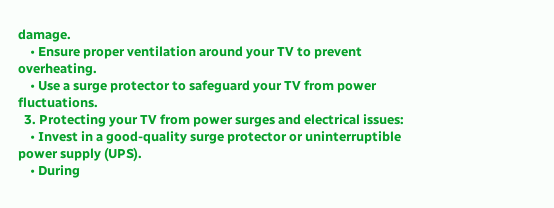damage.
    • Ensure proper ventilation around your TV to prevent overheating.
    • Use a surge protector to safeguard your TV from power fluctuations.
  3. Protecting your TV from power surges and electrical issues:
    • Invest in a good-quality surge protector or uninterruptible power supply (UPS).
    • During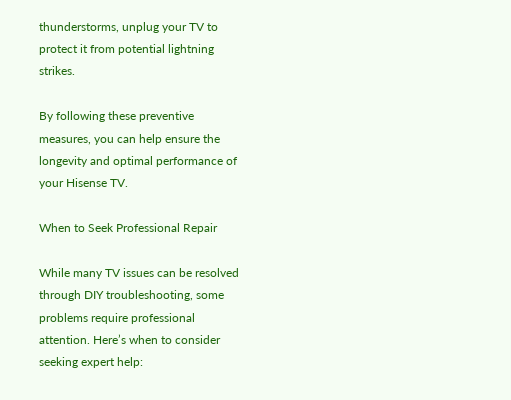thunderstorms, unplug your TV to protect it from potential lightning strikes.

By following these preventive measures, you can help ensure the longevity and optimal performance of your Hisense TV.

When to Seek Professional Repair

While many TV issues can be resolved through DIY troubleshooting, some problems require professional attention. Here’s when to consider seeking expert help: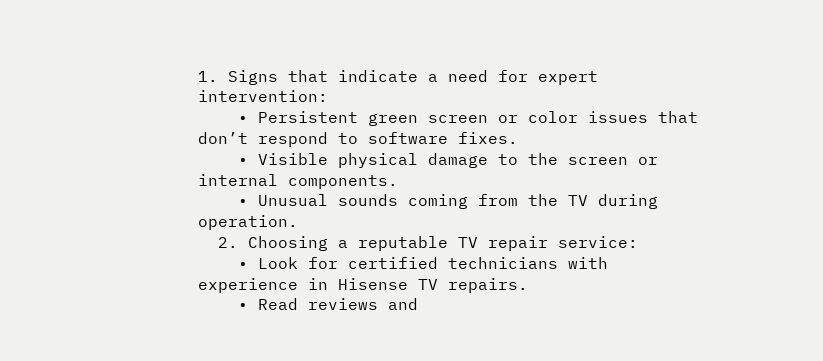1. Signs that indicate a need for expert intervention:
    • Persistent green screen or color issues that don’t respond to software fixes.
    • Visible physical damage to the screen or internal components.
    • Unusual sounds coming from the TV during operation.
  2. Choosing a reputable TV repair service:
    • Look for certified technicians with experience in Hisense TV repairs.
    • Read reviews and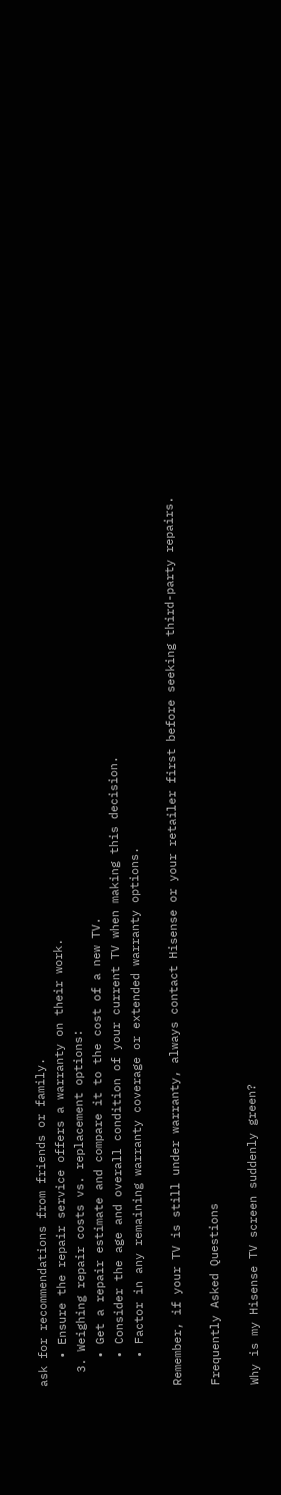ask for recommendations from friends or family.
    • Ensure the repair service offers a warranty on their work.
  3. Weighing repair costs vs. replacement options:
    • Get a repair estimate and compare it to the cost of a new TV.
    • Consider the age and overall condition of your current TV when making this decision.
    • Factor in any remaining warranty coverage or extended warranty options.

Remember, if your TV is still under warranty, always contact Hisense or your retailer first before seeking third-party repairs.

Frequently Asked Questions

Why is my Hisense TV screen suddenly green?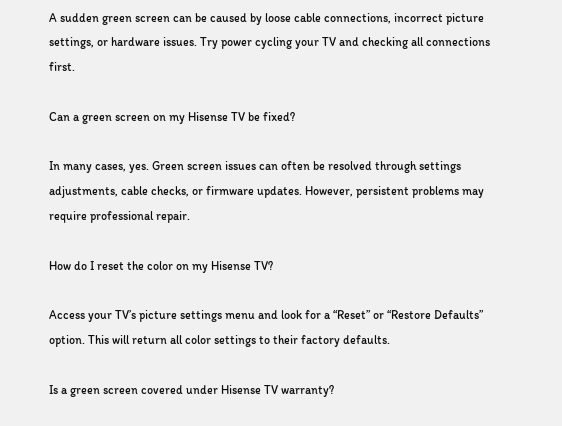A sudden green screen can be caused by loose cable connections, incorrect picture settings, or hardware issues. Try power cycling your TV and checking all connections first.

Can a green screen on my Hisense TV be fixed?

In many cases, yes. Green screen issues can often be resolved through settings adjustments, cable checks, or firmware updates. However, persistent problems may require professional repair.

How do I reset the color on my Hisense TV?

Access your TV’s picture settings menu and look for a “Reset” or “Restore Defaults” option. This will return all color settings to their factory defaults.

Is a green screen covered under Hisense TV warranty?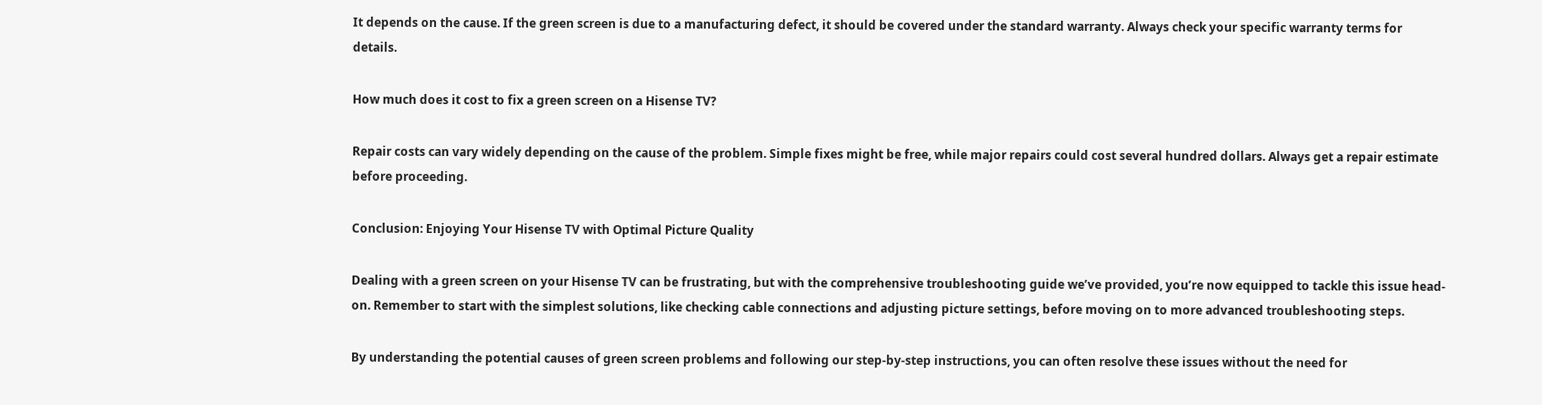It depends on the cause. If the green screen is due to a manufacturing defect, it should be covered under the standard warranty. Always check your specific warranty terms for details.

How much does it cost to fix a green screen on a Hisense TV?

Repair costs can vary widely depending on the cause of the problem. Simple fixes might be free, while major repairs could cost several hundred dollars. Always get a repair estimate before proceeding.

Conclusion: Enjoying Your Hisense TV with Optimal Picture Quality

Dealing with a green screen on your Hisense TV can be frustrating, but with the comprehensive troubleshooting guide we’ve provided, you’re now equipped to tackle this issue head-on. Remember to start with the simplest solutions, like checking cable connections and adjusting picture settings, before moving on to more advanced troubleshooting steps.

By understanding the potential causes of green screen problems and following our step-by-step instructions, you can often resolve these issues without the need for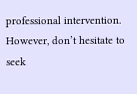professional intervention. However, don’t hesitate to seek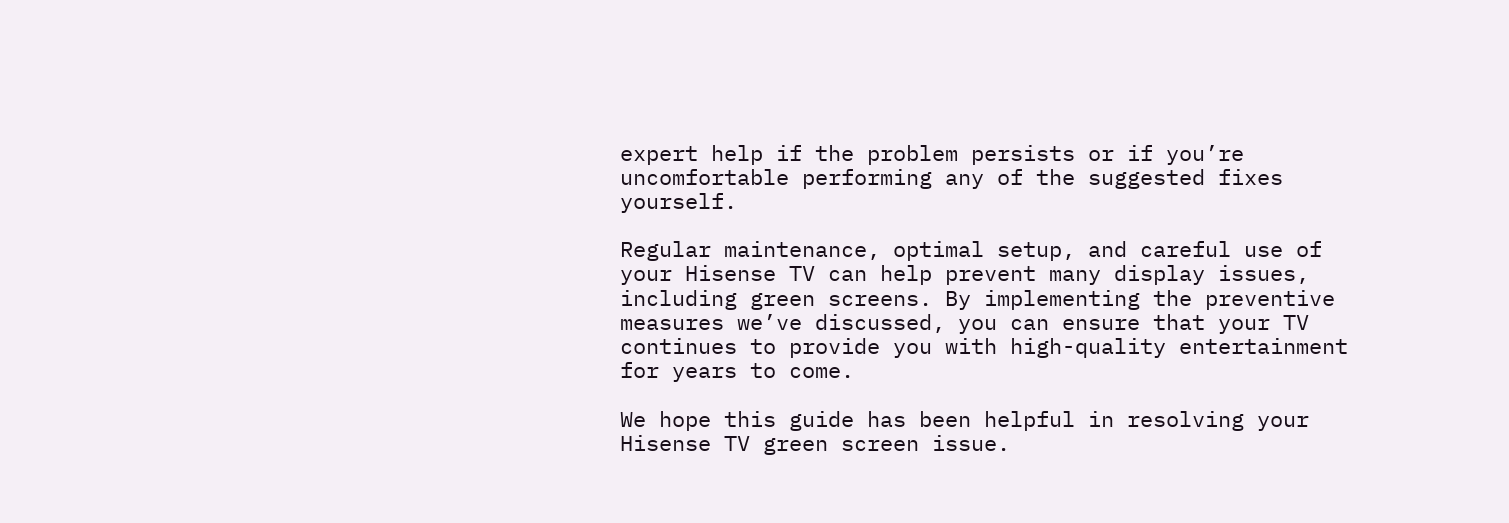expert help if the problem persists or if you’re uncomfortable performing any of the suggested fixes yourself.

Regular maintenance, optimal setup, and careful use of your Hisense TV can help prevent many display issues, including green screens. By implementing the preventive measures we’ve discussed, you can ensure that your TV continues to provide you with high-quality entertainment for years to come.

We hope this guide has been helpful in resolving your Hisense TV green screen issue.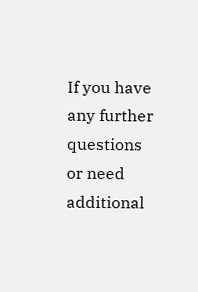If you have any further questions or need additional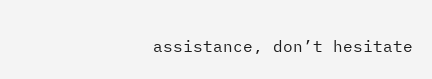assistance, don’t hesitate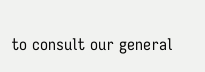to consult our general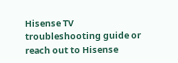Hisense TV troubleshooting guide or reach out to Hisense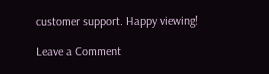customer support. Happy viewing!

Leave a Comment